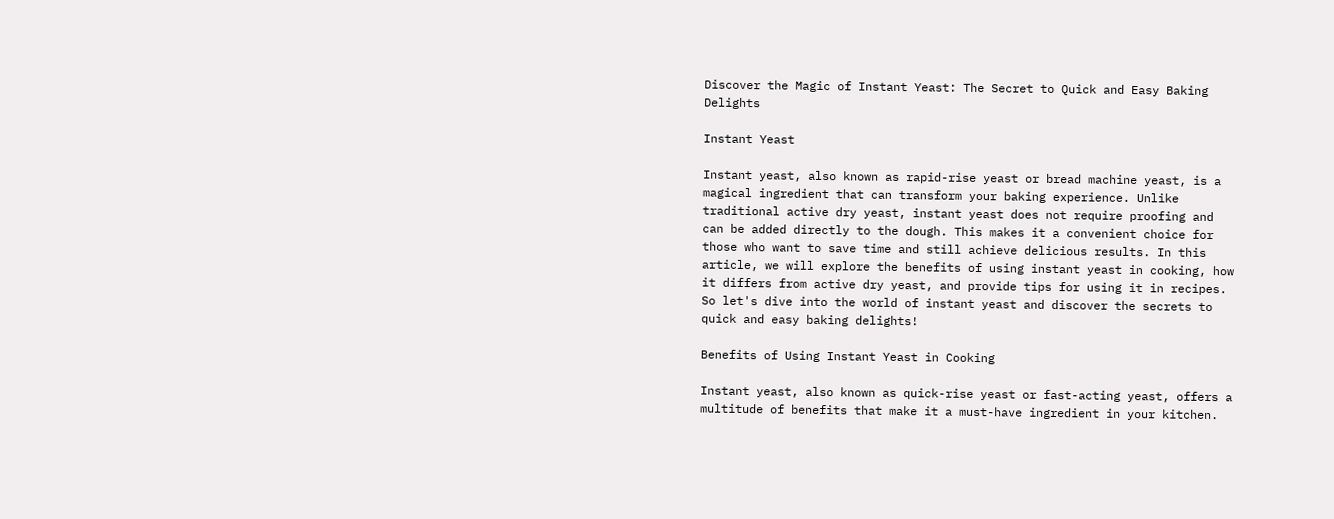Discover the Magic of Instant Yeast: The Secret to Quick and Easy Baking Delights

Instant Yeast

Instant yeast, also known as rapid-rise yeast or bread machine yeast, is a magical ingredient that can transform your baking experience. Unlike traditional active dry yeast, instant yeast does not require proofing and can be added directly to the dough. This makes it a convenient choice for those who want to save time and still achieve delicious results. In this article, we will explore the benefits of using instant yeast in cooking, how it differs from active dry yeast, and provide tips for using it in recipes. So let's dive into the world of instant yeast and discover the secrets to quick and easy baking delights!

Benefits of Using Instant Yeast in Cooking

Instant yeast, also known as quick-rise yeast or fast-acting yeast, offers a multitude of benefits that make it a must-have ingredient in your kitchen.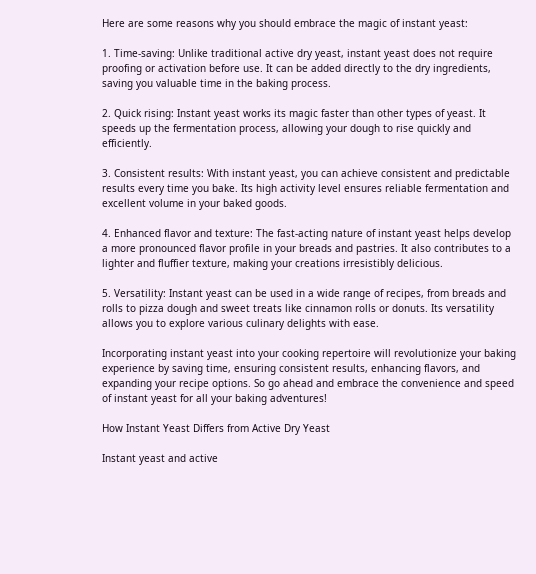Here are some reasons why you should embrace the magic of instant yeast:

1. Time-saving: Unlike traditional active dry yeast, instant yeast does not require proofing or activation before use. It can be added directly to the dry ingredients, saving you valuable time in the baking process.

2. Quick rising: Instant yeast works its magic faster than other types of yeast. It speeds up the fermentation process, allowing your dough to rise quickly and efficiently.

3. Consistent results: With instant yeast, you can achieve consistent and predictable results every time you bake. Its high activity level ensures reliable fermentation and excellent volume in your baked goods.

4. Enhanced flavor and texture: The fast-acting nature of instant yeast helps develop a more pronounced flavor profile in your breads and pastries. It also contributes to a lighter and fluffier texture, making your creations irresistibly delicious.

5. Versatility: Instant yeast can be used in a wide range of recipes, from breads and rolls to pizza dough and sweet treats like cinnamon rolls or donuts. Its versatility allows you to explore various culinary delights with ease.

Incorporating instant yeast into your cooking repertoire will revolutionize your baking experience by saving time, ensuring consistent results, enhancing flavors, and expanding your recipe options. So go ahead and embrace the convenience and speed of instant yeast for all your baking adventures!

How Instant Yeast Differs from Active Dry Yeast

Instant yeast and active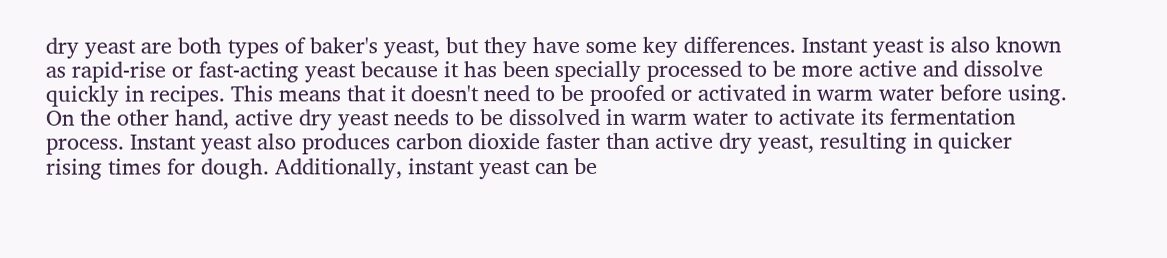dry yeast are both types of baker's yeast, but they have some key differences. Instant yeast is also known as rapid-rise or fast-acting yeast because it has been specially processed to be more active and dissolve quickly in recipes. This means that it doesn't need to be proofed or activated in warm water before using. On the other hand, active dry yeast needs to be dissolved in warm water to activate its fermentation process. Instant yeast also produces carbon dioxide faster than active dry yeast, resulting in quicker rising times for dough. Additionally, instant yeast can be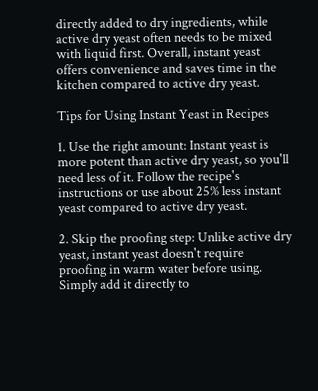directly added to dry ingredients, while active dry yeast often needs to be mixed with liquid first. Overall, instant yeast offers convenience and saves time in the kitchen compared to active dry yeast.

Tips for Using Instant Yeast in Recipes

1. Use the right amount: Instant yeast is more potent than active dry yeast, so you'll need less of it. Follow the recipe's instructions or use about 25% less instant yeast compared to active dry yeast.

2. Skip the proofing step: Unlike active dry yeast, instant yeast doesn't require proofing in warm water before using. Simply add it directly to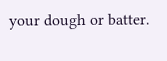your dough or batter.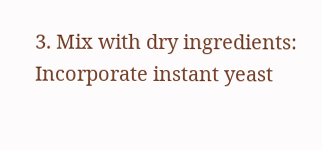3. Mix with dry ingredients: Incorporate instant yeast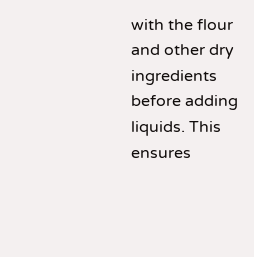with the flour and other dry ingredients before adding liquids. This ensures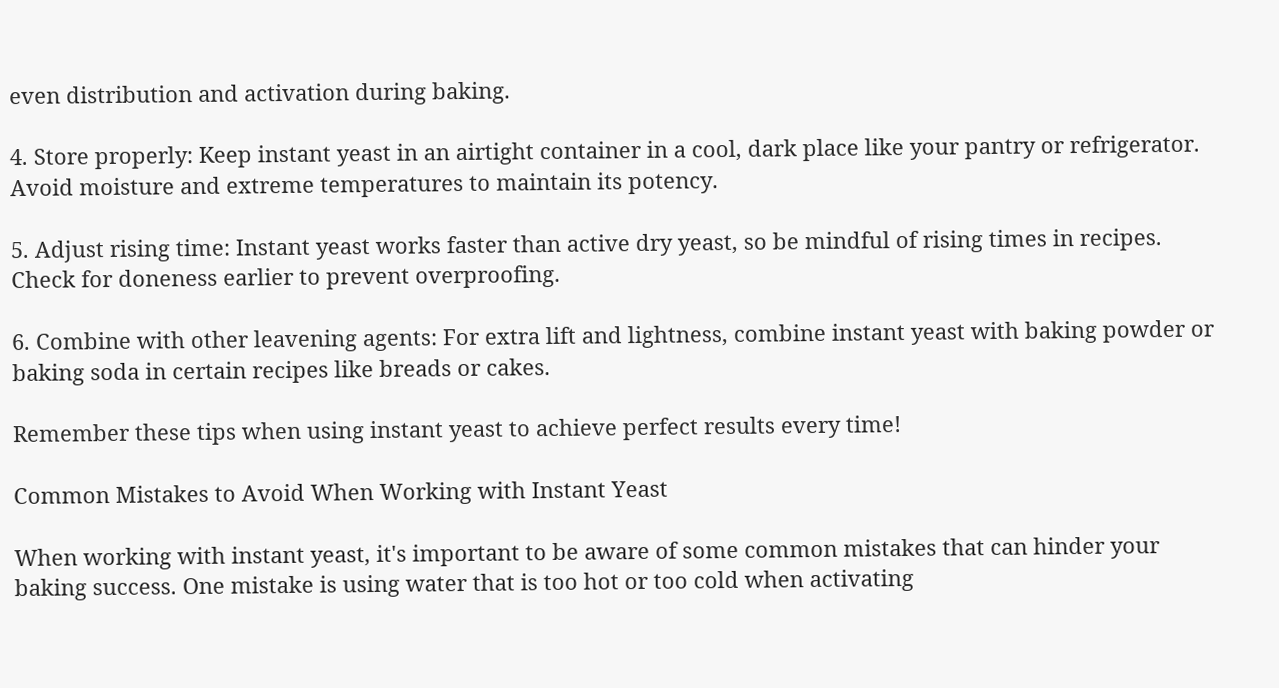even distribution and activation during baking.

4. Store properly: Keep instant yeast in an airtight container in a cool, dark place like your pantry or refrigerator. Avoid moisture and extreme temperatures to maintain its potency.

5. Adjust rising time: Instant yeast works faster than active dry yeast, so be mindful of rising times in recipes. Check for doneness earlier to prevent overproofing.

6. Combine with other leavening agents: For extra lift and lightness, combine instant yeast with baking powder or baking soda in certain recipes like breads or cakes.

Remember these tips when using instant yeast to achieve perfect results every time!

Common Mistakes to Avoid When Working with Instant Yeast

When working with instant yeast, it's important to be aware of some common mistakes that can hinder your baking success. One mistake is using water that is too hot or too cold when activating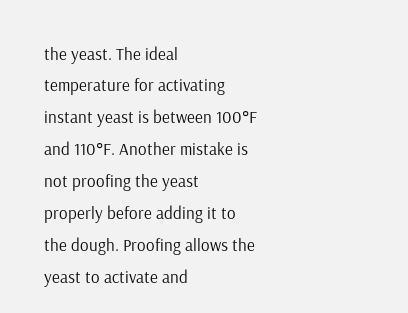the yeast. The ideal temperature for activating instant yeast is between 100°F and 110°F. Another mistake is not proofing the yeast properly before adding it to the dough. Proofing allows the yeast to activate and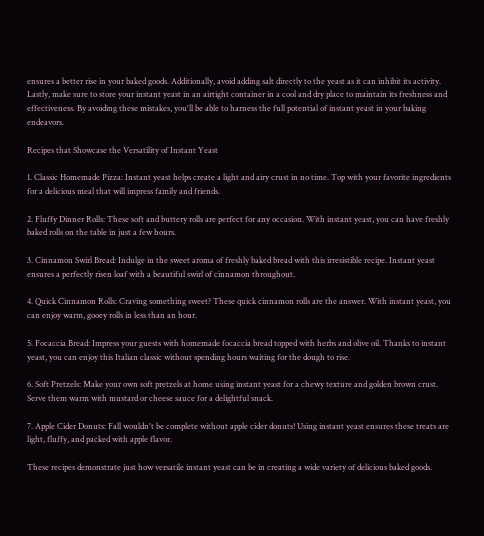ensures a better rise in your baked goods. Additionally, avoid adding salt directly to the yeast as it can inhibit its activity. Lastly, make sure to store your instant yeast in an airtight container in a cool and dry place to maintain its freshness and effectiveness. By avoiding these mistakes, you'll be able to harness the full potential of instant yeast in your baking endeavors.

Recipes that Showcase the Versatility of Instant Yeast

1. Classic Homemade Pizza: Instant yeast helps create a light and airy crust in no time. Top with your favorite ingredients for a delicious meal that will impress family and friends.

2. Fluffy Dinner Rolls: These soft and buttery rolls are perfect for any occasion. With instant yeast, you can have freshly baked rolls on the table in just a few hours.

3. Cinnamon Swirl Bread: Indulge in the sweet aroma of freshly baked bread with this irresistible recipe. Instant yeast ensures a perfectly risen loaf with a beautiful swirl of cinnamon throughout.

4. Quick Cinnamon Rolls: Craving something sweet? These quick cinnamon rolls are the answer. With instant yeast, you can enjoy warm, gooey rolls in less than an hour.

5. Focaccia Bread: Impress your guests with homemade focaccia bread topped with herbs and olive oil. Thanks to instant yeast, you can enjoy this Italian classic without spending hours waiting for the dough to rise.

6. Soft Pretzels: Make your own soft pretzels at home using instant yeast for a chewy texture and golden brown crust. Serve them warm with mustard or cheese sauce for a delightful snack.

7. Apple Cider Donuts: Fall wouldn't be complete without apple cider donuts! Using instant yeast ensures these treats are light, fluffy, and packed with apple flavor.

These recipes demonstrate just how versatile instant yeast can be in creating a wide variety of delicious baked goods.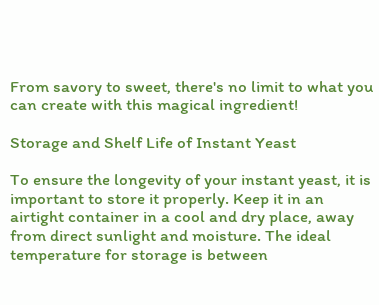From savory to sweet, there's no limit to what you can create with this magical ingredient!

Storage and Shelf Life of Instant Yeast

To ensure the longevity of your instant yeast, it is important to store it properly. Keep it in an airtight container in a cool and dry place, away from direct sunlight and moisture. The ideal temperature for storage is between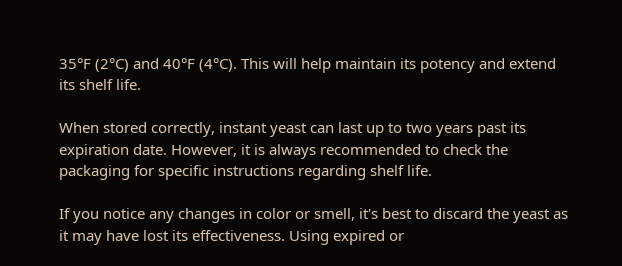35°F (2°C) and 40°F (4°C). This will help maintain its potency and extend its shelf life.

When stored correctly, instant yeast can last up to two years past its expiration date. However, it is always recommended to check the packaging for specific instructions regarding shelf life.

If you notice any changes in color or smell, it's best to discard the yeast as it may have lost its effectiveness. Using expired or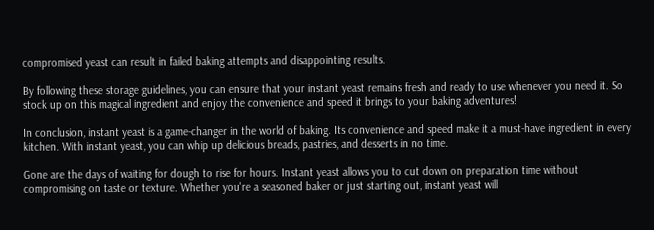compromised yeast can result in failed baking attempts and disappointing results.

By following these storage guidelines, you can ensure that your instant yeast remains fresh and ready to use whenever you need it. So stock up on this magical ingredient and enjoy the convenience and speed it brings to your baking adventures!

In conclusion, instant yeast is a game-changer in the world of baking. Its convenience and speed make it a must-have ingredient in every kitchen. With instant yeast, you can whip up delicious breads, pastries, and desserts in no time.

Gone are the days of waiting for dough to rise for hours. Instant yeast allows you to cut down on preparation time without compromising on taste or texture. Whether you're a seasoned baker or just starting out, instant yeast will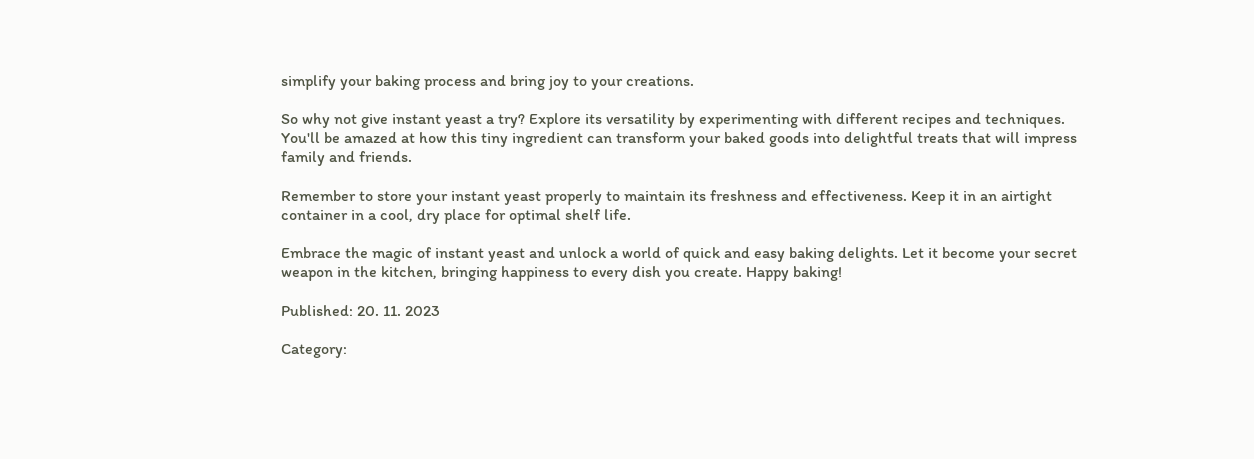simplify your baking process and bring joy to your creations.

So why not give instant yeast a try? Explore its versatility by experimenting with different recipes and techniques. You'll be amazed at how this tiny ingredient can transform your baked goods into delightful treats that will impress family and friends.

Remember to store your instant yeast properly to maintain its freshness and effectiveness. Keep it in an airtight container in a cool, dry place for optimal shelf life.

Embrace the magic of instant yeast and unlock a world of quick and easy baking delights. Let it become your secret weapon in the kitchen, bringing happiness to every dish you create. Happy baking!

Published: 20. 11. 2023

Category: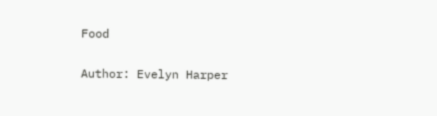Food

Author: Evelyn Harper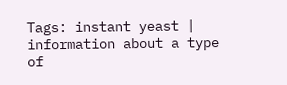Tags: instant yeast | information about a type of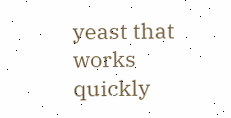yeast that works quickly